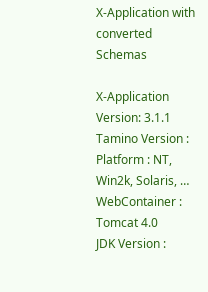X-Application with converted Schemas

X-Application Version: 3.1.1
Tamino Version :
Platform : NT, Win2k, Solaris, …
WebContainer : Tomcat 4.0
JDK Version :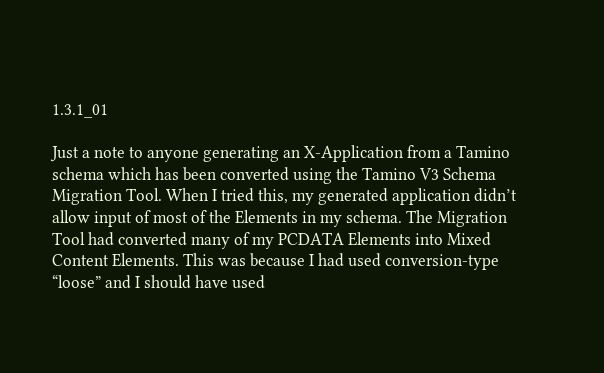1.3.1_01

Just a note to anyone generating an X-Application from a Tamino schema which has been converted using the Tamino V3 Schema Migration Tool. When I tried this, my generated application didn’t allow input of most of the Elements in my schema. The Migration Tool had converted many of my PCDATA Elements into Mixed Content Elements. This was because I had used conversion-type “loose” and I should have used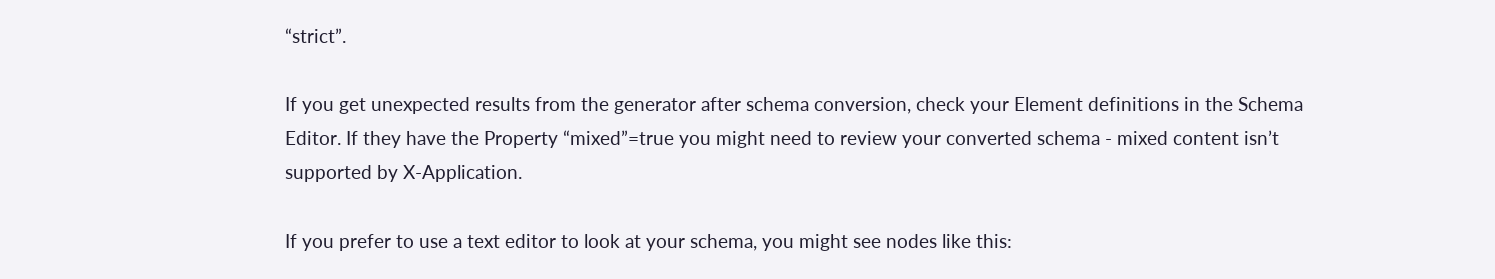“strict”.

If you get unexpected results from the generator after schema conversion, check your Element definitions in the Schema Editor. If they have the Property “mixed”=true you might need to review your converted schema - mixed content isn’t supported by X-Application.

If you prefer to use a text editor to look at your schema, you might see nodes like this: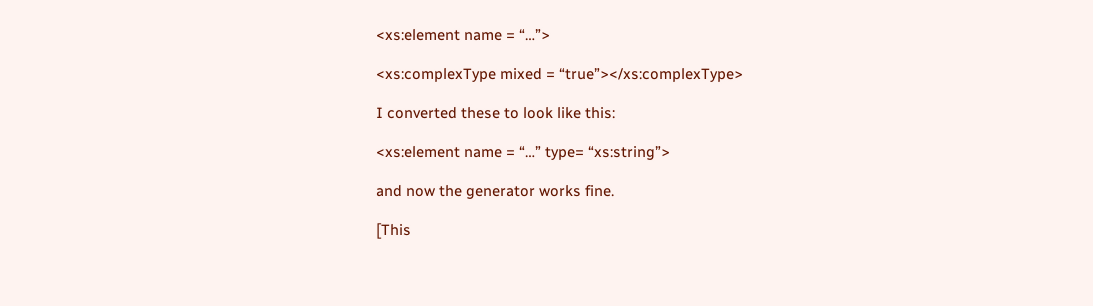<xs:element name = “…”>

<xs:complexType mixed = “true”></xs:complexType>

I converted these to look like this:

<xs:element name = “…” type= “xs:string”>

and now the generator works fine.

[This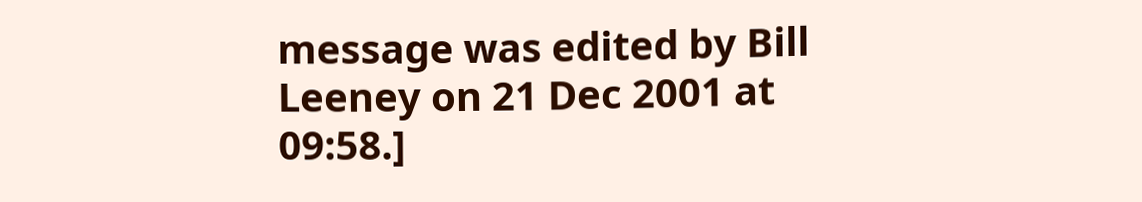message was edited by Bill Leeney on 21 Dec 2001 at 09:58.]